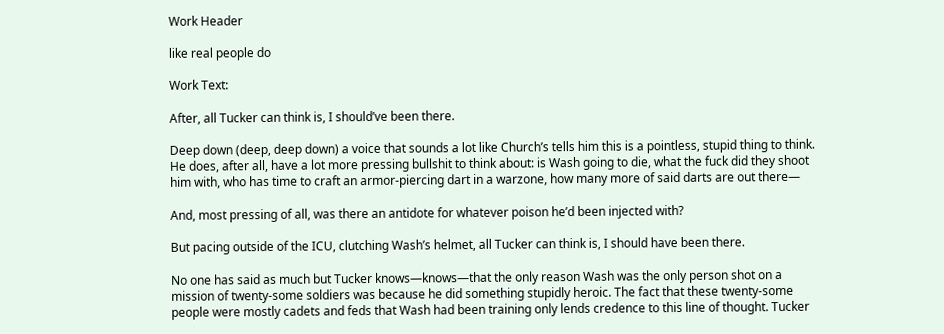Work Header

like real people do

Work Text:

After, all Tucker can think is, I should’ve been there.

Deep down (deep, deep down) a voice that sounds a lot like Church’s tells him this is a pointless, stupid thing to think. He does, after all, have a lot more pressing bullshit to think about: is Wash going to die, what the fuck did they shoot him with, who has time to craft an armor-piercing dart in a warzone, how many more of said darts are out there—

And, most pressing of all, was there an antidote for whatever poison he’d been injected with?

But pacing outside of the ICU, clutching Wash’s helmet, all Tucker can think is, I should have been there.

No one has said as much but Tucker knows—knows—that the only reason Wash was the only person shot on a mission of twenty-some soldiers was because he did something stupidly heroic. The fact that these twenty-some people were mostly cadets and feds that Wash had been training only lends credence to this line of thought. Tucker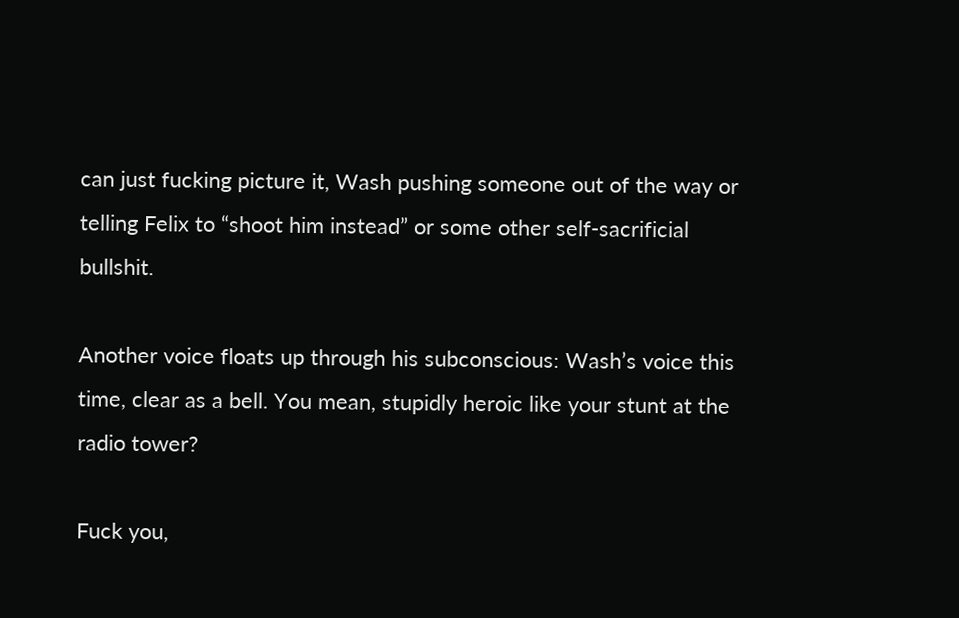can just fucking picture it, Wash pushing someone out of the way or telling Felix to “shoot him instead” or some other self-sacrificial bullshit.

Another voice floats up through his subconscious: Wash’s voice this time, clear as a bell. You mean, stupidly heroic like your stunt at the radio tower?

Fuck you,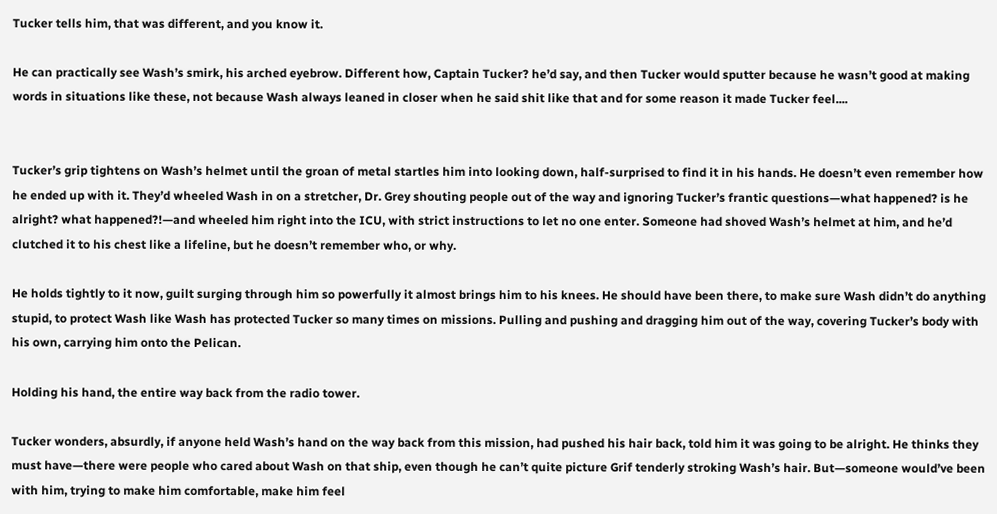Tucker tells him, that was different, and you know it.

He can practically see Wash’s smirk, his arched eyebrow. Different how, Captain Tucker? he’d say, and then Tucker would sputter because he wasn’t good at making words in situations like these, not because Wash always leaned in closer when he said shit like that and for some reason it made Tucker feel....


Tucker’s grip tightens on Wash’s helmet until the groan of metal startles him into looking down, half-surprised to find it in his hands. He doesn’t even remember how he ended up with it. They’d wheeled Wash in on a stretcher, Dr. Grey shouting people out of the way and ignoring Tucker’s frantic questions—what happened? is he alright? what happened?!—and wheeled him right into the ICU, with strict instructions to let no one enter. Someone had shoved Wash’s helmet at him, and he’d clutched it to his chest like a lifeline, but he doesn’t remember who, or why.

He holds tightly to it now, guilt surging through him so powerfully it almost brings him to his knees. He should have been there, to make sure Wash didn’t do anything stupid, to protect Wash like Wash has protected Tucker so many times on missions. Pulling and pushing and dragging him out of the way, covering Tucker’s body with his own, carrying him onto the Pelican.

Holding his hand, the entire way back from the radio tower.

Tucker wonders, absurdly, if anyone held Wash’s hand on the way back from this mission, had pushed his hair back, told him it was going to be alright. He thinks they must have—there were people who cared about Wash on that ship, even though he can’t quite picture Grif tenderly stroking Wash’s hair. But—someone would’ve been with him, trying to make him comfortable, make him feel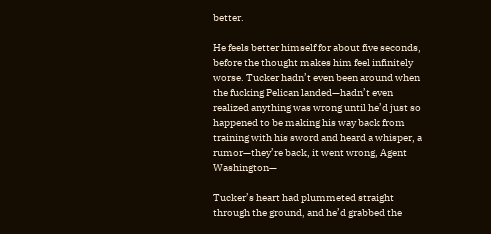better.

He feels better himself for about five seconds, before the thought makes him feel infinitely worse. Tucker hadn’t even been around when the fucking Pelican landed—hadn’t even realized anything was wrong until he’d just so happened to be making his way back from training with his sword and heard a whisper, a rumor—they’re back, it went wrong, Agent Washington—

Tucker’s heart had plummeted straight through the ground, and he’d grabbed the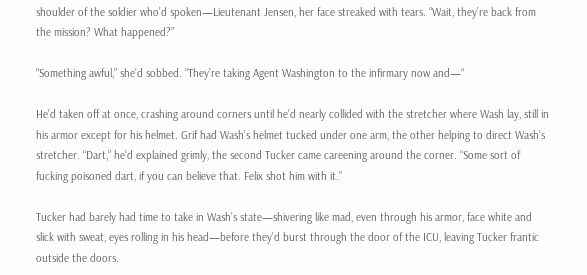shoulder of the soldier who’d spoken—Lieutenant Jensen, her face streaked with tears. “Wait, they’re back from the mission? What happened?”

“Something awful,” she’d sobbed. “They’re taking Agent Washington to the infirmary now and—“

He’d taken off at once, crashing around corners until he’d nearly collided with the stretcher where Wash lay, still in his armor except for his helmet. Grif had Wash’s helmet tucked under one arm, the other helping to direct Wash’s stretcher. “Dart,” he’d explained grimly, the second Tucker came careening around the corner. “Some sort of fucking poisoned dart, if you can believe that. Felix shot him with it.”

Tucker had barely had time to take in Wash’s state—shivering like mad, even through his armor, face white and slick with sweat, eyes rolling in his head—before they’d burst through the door of the ICU, leaving Tucker frantic outside the doors.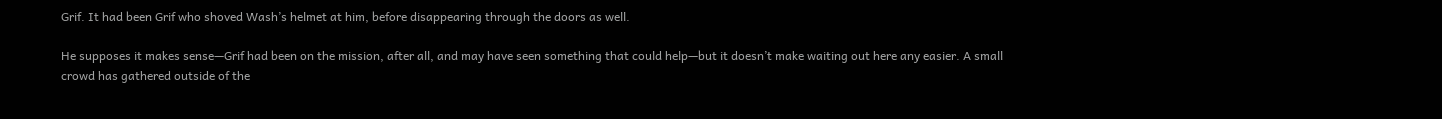Grif. It had been Grif who shoved Wash’s helmet at him, before disappearing through the doors as well.

He supposes it makes sense—Grif had been on the mission, after all, and may have seen something that could help—but it doesn’t make waiting out here any easier. A small crowd has gathered outside of the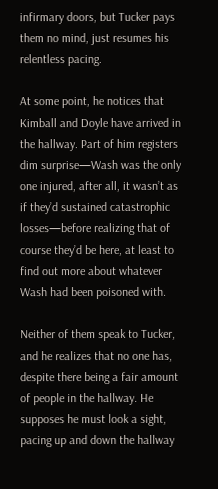infirmary doors, but Tucker pays them no mind, just resumes his relentless pacing.

At some point, he notices that Kimball and Doyle have arrived in the hallway. Part of him registers dim surprise—Wash was the only one injured, after all, it wasn’t as if they’d sustained catastrophic losses—before realizing that of course they’d be here, at least to find out more about whatever Wash had been poisoned with.

Neither of them speak to Tucker, and he realizes that no one has, despite there being a fair amount of people in the hallway. He supposes he must look a sight, pacing up and down the hallway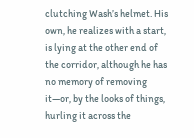clutching Wash’s helmet. His own, he realizes with a start, is lying at the other end of the corridor, although he has no memory of removing it—or, by the looks of things, hurling it across the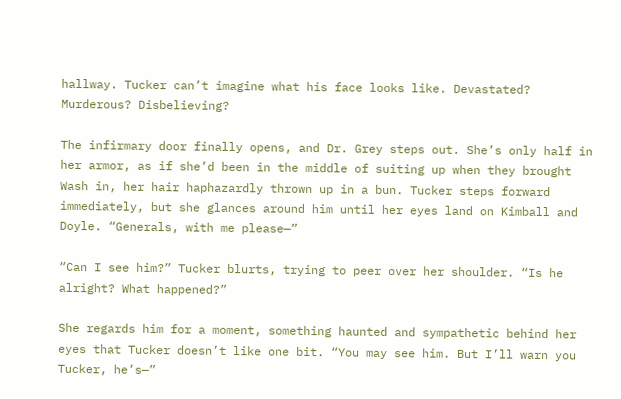hallway. Tucker can’t imagine what his face looks like. Devastated? Murderous? Disbelieving?

The infirmary door finally opens, and Dr. Grey steps out. She’s only half in her armor, as if she’d been in the middle of suiting up when they brought Wash in, her hair haphazardly thrown up in a bun. Tucker steps forward immediately, but she glances around him until her eyes land on Kimball and Doyle. “Generals, with me please—”

“Can I see him?” Tucker blurts, trying to peer over her shoulder. “Is he alright? What happened?”

She regards him for a moment, something haunted and sympathetic behind her eyes that Tucker doesn’t like one bit. “You may see him. But I’ll warn you Tucker, he’s—”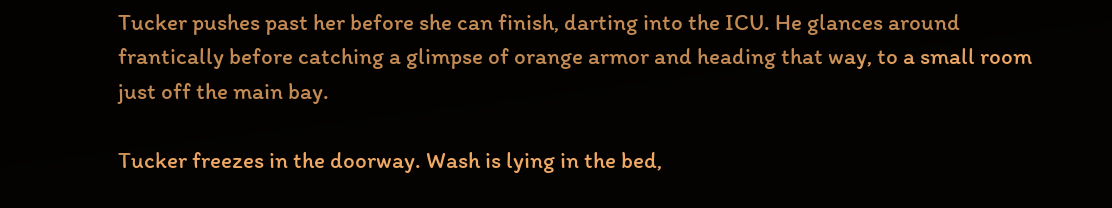Tucker pushes past her before she can finish, darting into the ICU. He glances around frantically before catching a glimpse of orange armor and heading that way, to a small room just off the main bay.

Tucker freezes in the doorway. Wash is lying in the bed,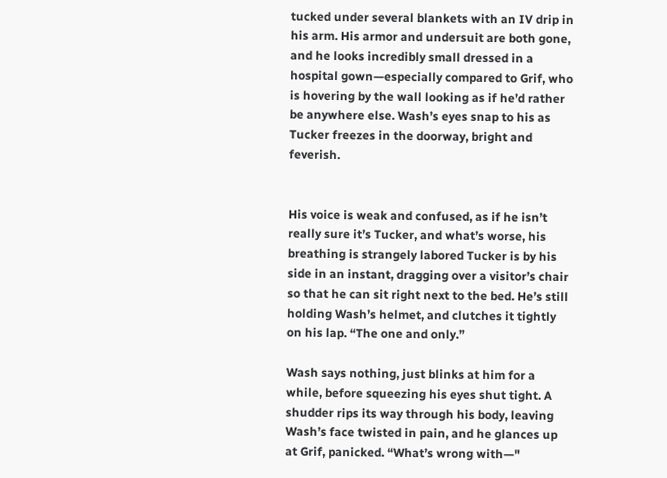tucked under several blankets with an IV drip in his arm. His armor and undersuit are both gone, and he looks incredibly small dressed in a hospital gown—especially compared to Grif, who is hovering by the wall looking as if he’d rather be anywhere else. Wash’s eyes snap to his as Tucker freezes in the doorway, bright and feverish.


His voice is weak and confused, as if he isn’t really sure it’s Tucker, and what’s worse, his breathing is strangely labored Tucker is by his side in an instant, dragging over a visitor’s chair so that he can sit right next to the bed. He’s still holding Wash’s helmet, and clutches it tightly on his lap. “The one and only.”

Wash says nothing, just blinks at him for a while, before squeezing his eyes shut tight. A shudder rips its way through his body, leaving Wash’s face twisted in pain, and he glances up at Grif, panicked. “What’s wrong with—"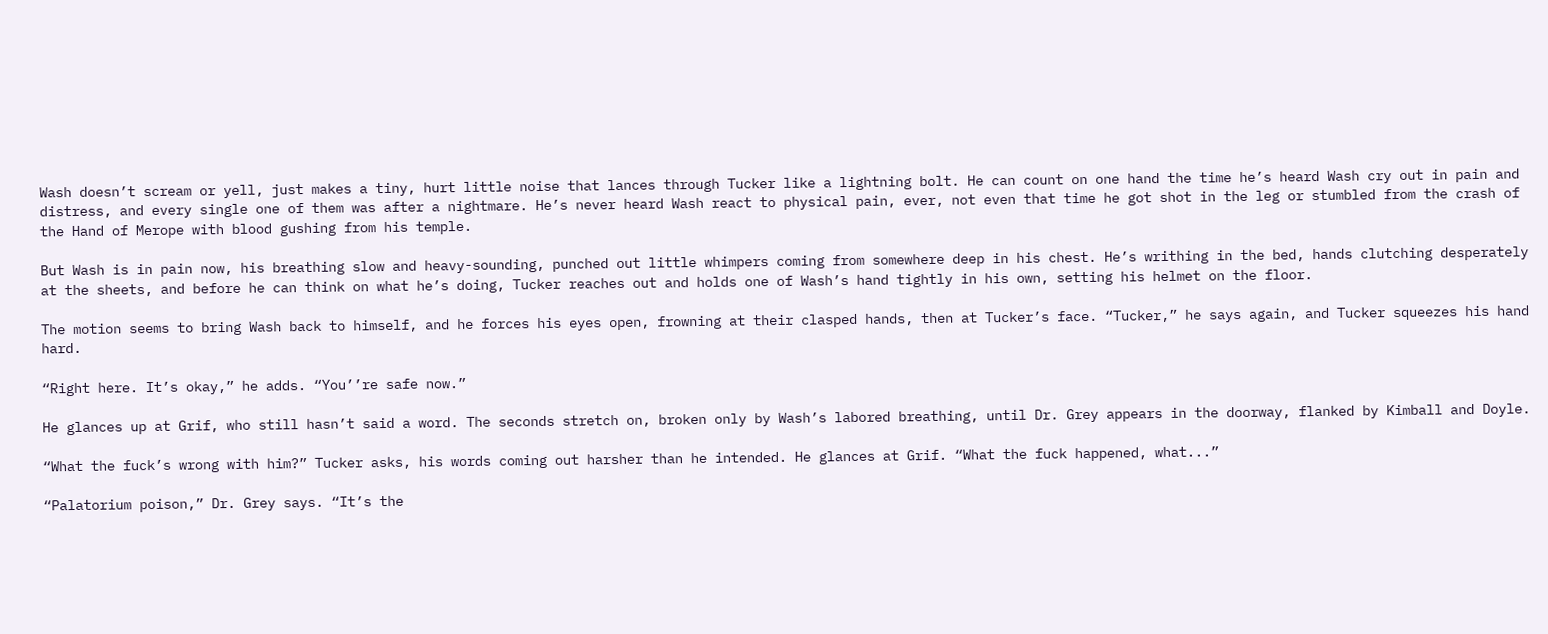Wash doesn’t scream or yell, just makes a tiny, hurt little noise that lances through Tucker like a lightning bolt. He can count on one hand the time he’s heard Wash cry out in pain and distress, and every single one of them was after a nightmare. He’s never heard Wash react to physical pain, ever, not even that time he got shot in the leg or stumbled from the crash of the Hand of Merope with blood gushing from his temple.

But Wash is in pain now, his breathing slow and heavy-sounding, punched out little whimpers coming from somewhere deep in his chest. He’s writhing in the bed, hands clutching desperately at the sheets, and before he can think on what he’s doing, Tucker reaches out and holds one of Wash’s hand tightly in his own, setting his helmet on the floor.

The motion seems to bring Wash back to himself, and he forces his eyes open, frowning at their clasped hands, then at Tucker’s face. “Tucker,” he says again, and Tucker squeezes his hand hard.

“Right here. It’s okay,” he adds. “You’’re safe now.”

He glances up at Grif, who still hasn’t said a word. The seconds stretch on, broken only by Wash’s labored breathing, until Dr. Grey appears in the doorway, flanked by Kimball and Doyle.

“What the fuck’s wrong with him?” Tucker asks, his words coming out harsher than he intended. He glances at Grif. “What the fuck happened, what...”

“Palatorium poison,” Dr. Grey says. “It’s the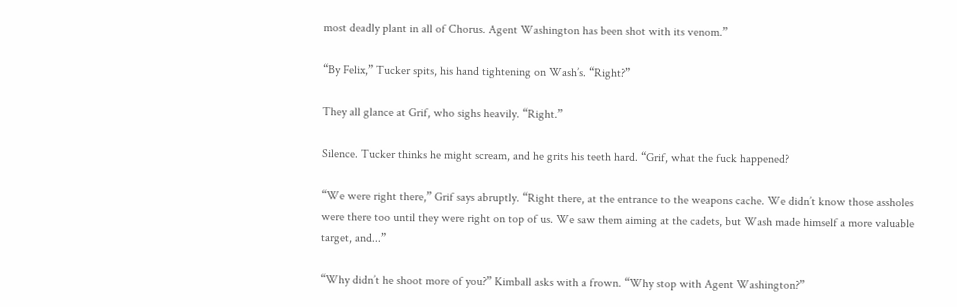most deadly plant in all of Chorus. Agent Washington has been shot with its venom.”

“By Felix,” Tucker spits, his hand tightening on Wash’s. “Right?”

They all glance at Grif, who sighs heavily. “Right.”

Silence. Tucker thinks he might scream, and he grits his teeth hard. “Grif, what the fuck happened?

“We were right there,” Grif says abruptly. “Right there, at the entrance to the weapons cache. We didn’t know those assholes were there too until they were right on top of us. We saw them aiming at the cadets, but Wash made himself a more valuable target, and...”

“Why didn’t he shoot more of you?” Kimball asks with a frown. “Why stop with Agent Washington?”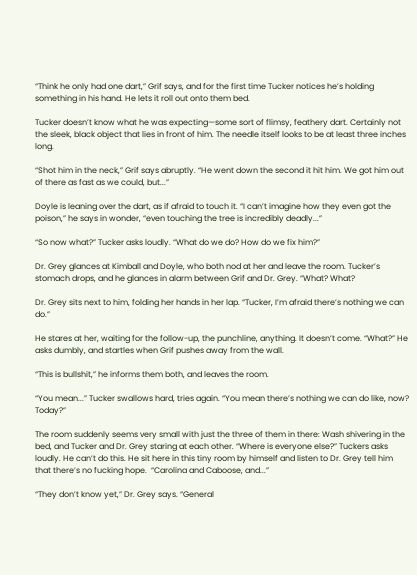“Think he only had one dart,” Grif says, and for the first time Tucker notices he’s holding something in his hand. He lets it roll out onto them bed.

Tucker doesn’t know what he was expecting—some sort of flimsy, feathery dart. Certainly not the sleek, black object that lies in front of him. The needle itself looks to be at least three inches long.

“Shot him in the neck,” Grif says abruptly. “He went down the second it hit him. We got him out of there as fast as we could, but...”

Doyle is leaning over the dart, as if afraid to touch it. “I can’t imagine how they even got the poison,” he says in wonder, “even touching the tree is incredibly deadly...”

“So now what?” Tucker asks loudly. “What do we do? How do we fix him?”

Dr. Grey glances at Kimball and Doyle, who both nod at her and leave the room. Tucker’s stomach drops, and he glances in alarm between Grif and Dr. Grey. “What? What?

Dr. Grey sits next to him, folding her hands in her lap. “Tucker, I’m afraid there’s nothing we can do.”

He stares at her, waiting for the follow-up, the punchline, anything. It doesn’t come. “What?” He asks dumbly, and startles when Grif pushes away from the wall.

“This is bullshit,” he informs them both, and leaves the room.

“You mean...” Tucker swallows hard, tries again. “You mean there’s nothing we can do like, now? Today?”

The room suddenly seems very small with just the three of them in there: Wash shivering in the bed, and Tucker and Dr. Grey staring at each other. “Where is everyone else?” Tuckers asks loudly. He can’t do this. He sit here in this tiny room by himself and listen to Dr. Grey tell him that there’s no fucking hope.  “Carolina and Caboose, and...”

“They don’t know yet,” Dr. Grey says. “General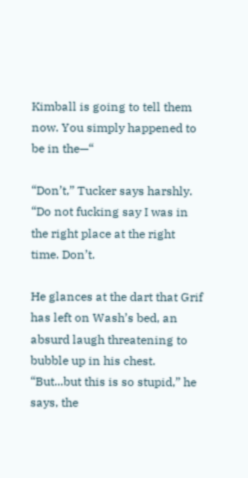Kimball is going to tell them now. You simply happened to be in the—“

“Don’t,” Tucker says harshly. “Do not fucking say I was in the right place at the right time. Don’t.

He glances at the dart that Grif has left on Wash’s bed, an absurd laugh threatening to bubble up in his chest. “But...but this is so stupid,” he says, the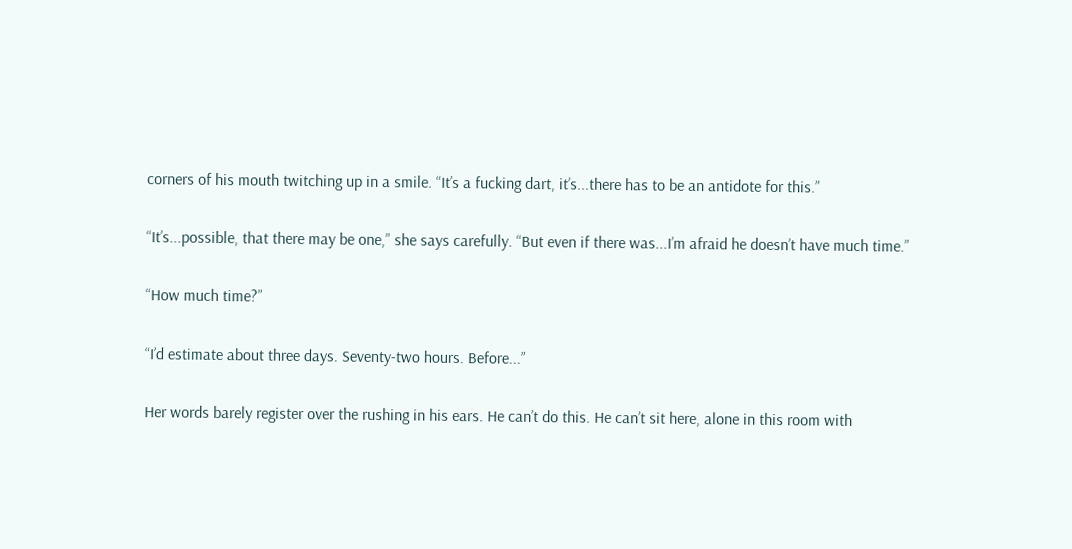corners of his mouth twitching up in a smile. “It’s a fucking dart, it’s...there has to be an antidote for this.”

“It’s...possible, that there may be one,” she says carefully. “But even if there was...I’m afraid he doesn’t have much time.”

“How much time?”

“I’d estimate about three days. Seventy-two hours. Before...”

Her words barely register over the rushing in his ears. He can’t do this. He can’t sit here, alone in this room with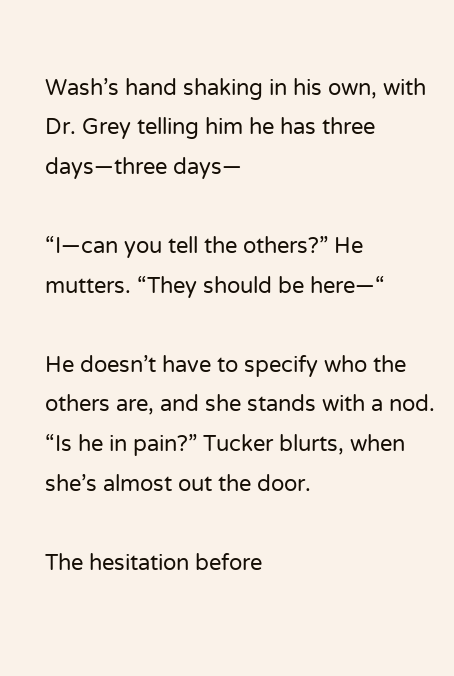Wash’s hand shaking in his own, with Dr. Grey telling him he has three days—three days—

“I—can you tell the others?” He mutters. “They should be here—“

He doesn’t have to specify who the others are, and she stands with a nod. “Is he in pain?” Tucker blurts, when she’s almost out the door.

The hesitation before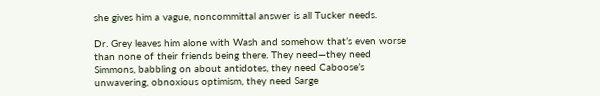she gives him a vague, noncommittal answer is all Tucker needs.

Dr. Grey leaves him alone with Wash and somehow that’s even worse than none of their friends being there. They need—they need Simmons, babbling on about antidotes, they need Caboose’s unwavering, obnoxious optimism, they need Sarge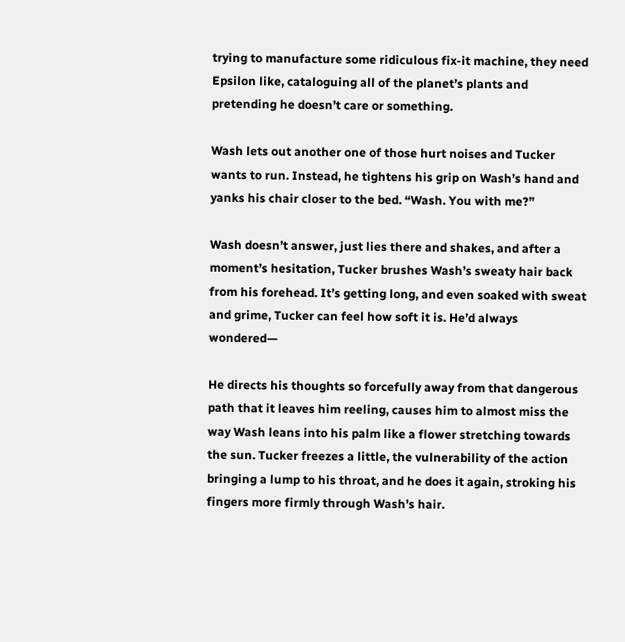trying to manufacture some ridiculous fix-it machine, they need Epsilon like, cataloguing all of the planet’s plants and pretending he doesn’t care or something.

Wash lets out another one of those hurt noises and Tucker wants to run. Instead, he tightens his grip on Wash’s hand and yanks his chair closer to the bed. “Wash. You with me?”

Wash doesn’t answer, just lies there and shakes, and after a moment’s hesitation, Tucker brushes Wash’s sweaty hair back from his forehead. It’s getting long, and even soaked with sweat and grime, Tucker can feel how soft it is. He’d always wondered—

He directs his thoughts so forcefully away from that dangerous path that it leaves him reeling, causes him to almost miss the way Wash leans into his palm like a flower stretching towards the sun. Tucker freezes a little, the vulnerability of the action bringing a lump to his throat, and he does it again, stroking his fingers more firmly through Wash’s hair.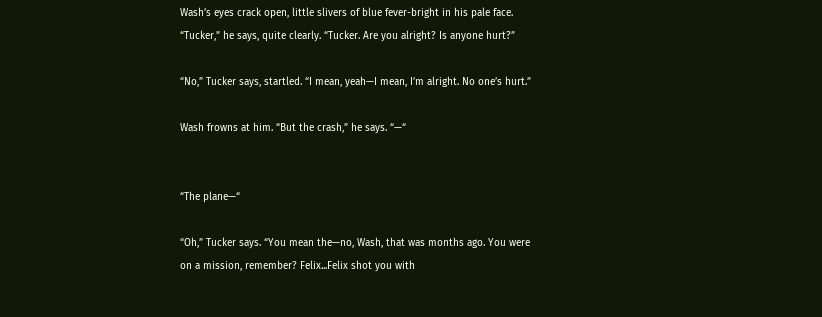Wash’s eyes crack open, little slivers of blue fever-bright in his pale face. “Tucker,” he says, quite clearly. “Tucker. Are you alright? Is anyone hurt?”

“No,” Tucker says, startled. “I mean, yeah—I mean, I’m alright. No one’s hurt.”

Wash frowns at him. “But the crash,” he says. “—“


“The plane—“

“Oh,” Tucker says. “You mean the—no, Wash, that was months ago. You were on a mission, remember? Felix...Felix shot you with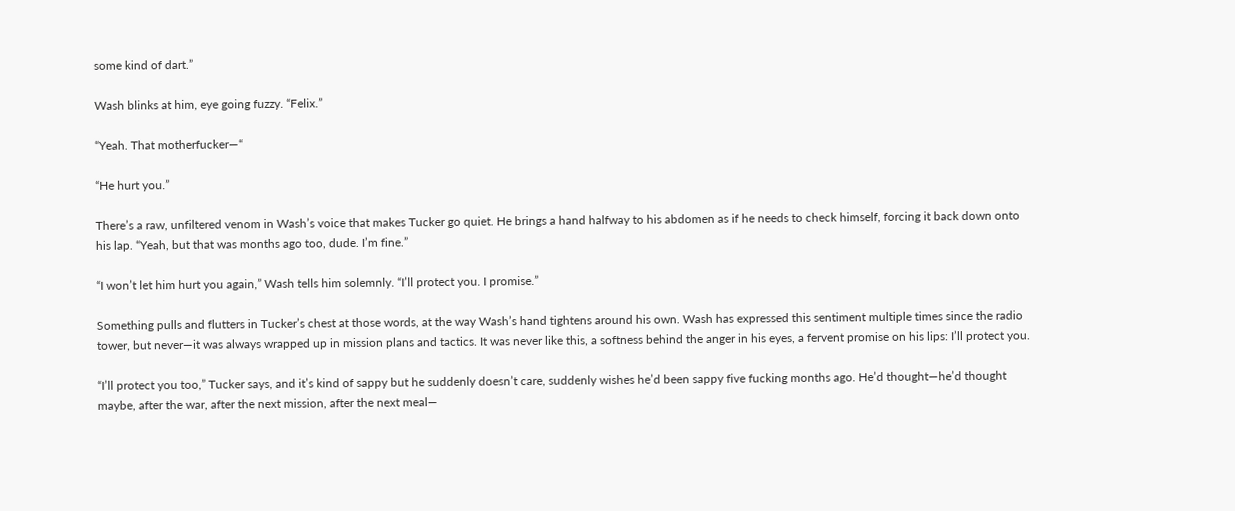some kind of dart.”

Wash blinks at him, eye going fuzzy. “Felix.”

“Yeah. That motherfucker—“

“He hurt you.”

There’s a raw, unfiltered venom in Wash’s voice that makes Tucker go quiet. He brings a hand halfway to his abdomen as if he needs to check himself, forcing it back down onto his lap. “Yeah, but that was months ago too, dude. I’m fine.”

“I won’t let him hurt you again,” Wash tells him solemnly. “I’ll protect you. I promise.”

Something pulls and flutters in Tucker’s chest at those words, at the way Wash’s hand tightens around his own. Wash has expressed this sentiment multiple times since the radio tower, but never—it was always wrapped up in mission plans and tactics. It was never like this, a softness behind the anger in his eyes, a fervent promise on his lips: I’ll protect you.

“I’ll protect you too,” Tucker says, and it’s kind of sappy but he suddenly doesn’t care, suddenly wishes he’d been sappy five fucking months ago. He’d thought—he’d thought maybe, after the war, after the next mission, after the next meal—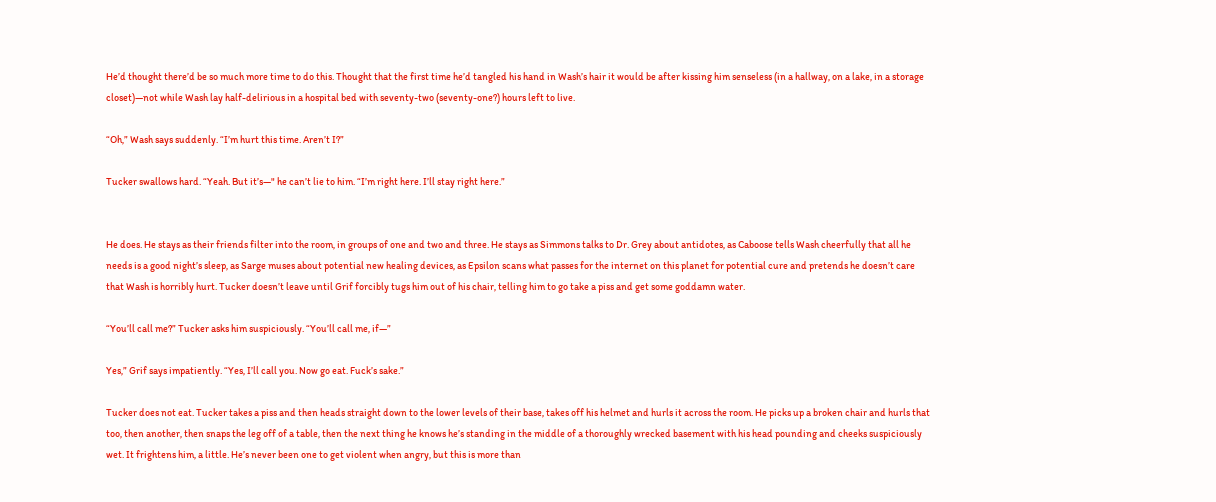He’d thought there’d be so much more time to do this. Thought that the first time he’d tangled his hand in Wash’s hair it would be after kissing him senseless (in a hallway, on a lake, in a storage closet)—not while Wash lay half-delirious in a hospital bed with seventy-two (seventy-one?) hours left to live.

“Oh,” Wash says suddenly. “I’m hurt this time. Aren’t I?”

Tucker swallows hard. “Yeah. But it’s—" he can’t lie to him. “I’m right here. I’ll stay right here.”


He does. He stays as their friends filter into the room, in groups of one and two and three. He stays as Simmons talks to Dr. Grey about antidotes, as Caboose tells Wash cheerfully that all he needs is a good night’s sleep, as Sarge muses about potential new healing devices, as Epsilon scans what passes for the internet on this planet for potential cure and pretends he doesn’t care that Wash is horribly hurt. Tucker doesn’t leave until Grif forcibly tugs him out of his chair, telling him to go take a piss and get some goddamn water.

“You’ll call me?” Tucker asks him suspiciously. “You’ll call me, if—”

Yes,” Grif says impatiently. “Yes, I’ll call you. Now go eat. Fuck’s sake.”

Tucker does not eat. Tucker takes a piss and then heads straight down to the lower levels of their base, takes off his helmet and hurls it across the room. He picks up a broken chair and hurls that too, then another, then snaps the leg off of a table, then the next thing he knows he’s standing in the middle of a thoroughly wrecked basement with his head pounding and cheeks suspiciously wet. It frightens him, a little. He’s never been one to get violent when angry, but this is more than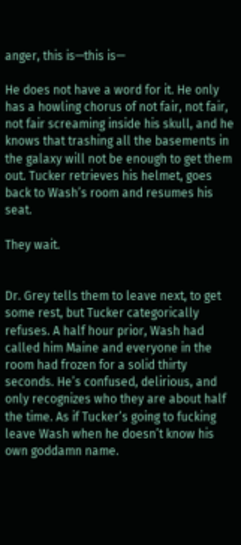anger, this is—this is—

He does not have a word for it. He only has a howling chorus of not fair, not fair, not fair screaming inside his skull, and he knows that trashing all the basements in the galaxy will not be enough to get them out. Tucker retrieves his helmet, goes back to Wash’s room and resumes his seat.

They wait.


Dr. Grey tells them to leave next, to get some rest, but Tucker categorically refuses. A half hour prior, Wash had called him Maine and everyone in the room had frozen for a solid thirty seconds. He’s confused, delirious, and only recognizes who they are about half the time. As if Tucker’s going to fucking leave Wash when he doesn’t know his own goddamn name.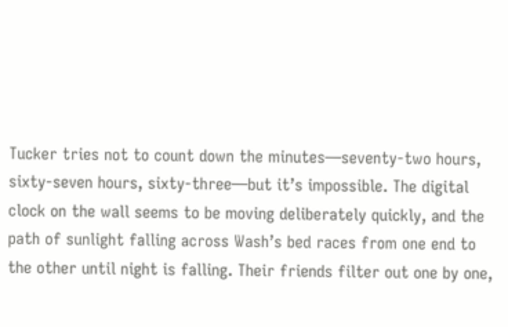Tucker tries not to count down the minutes—seventy-two hours, sixty-seven hours, sixty-three—but it’s impossible. The digital clock on the wall seems to be moving deliberately quickly, and the path of sunlight falling across Wash’s bed races from one end to the other until night is falling. Their friends filter out one by one,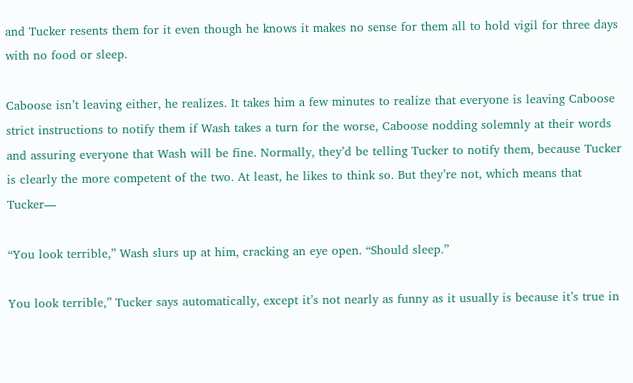and Tucker resents them for it even though he knows it makes no sense for them all to hold vigil for three days with no food or sleep.

Caboose isn’t leaving either, he realizes. It takes him a few minutes to realize that everyone is leaving Caboose strict instructions to notify them if Wash takes a turn for the worse, Caboose nodding solemnly at their words and assuring everyone that Wash will be fine. Normally, they’d be telling Tucker to notify them, because Tucker is clearly the more competent of the two. At least, he likes to think so. But they’re not, which means that Tucker—

“You look terrible,” Wash slurs up at him, cracking an eye open. “Should sleep.”

You look terrible,” Tucker says automatically, except it’s not nearly as funny as it usually is because it’s true in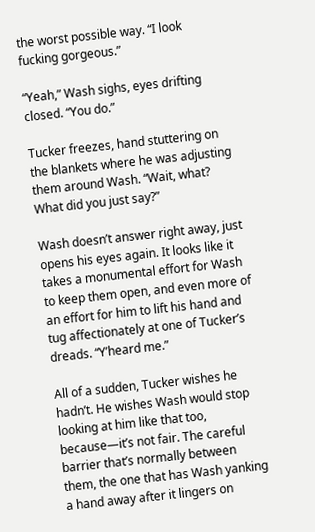the worst possible way. “I look fucking gorgeous.”

“Yeah,” Wash sighs, eyes drifting closed. “You do.”

Tucker freezes, hand stuttering on the blankets where he was adjusting them around Wash. “Wait, what? What did you just say?”

Wash doesn’t answer right away, just opens his eyes again. It looks like it takes a monumental effort for Wash to keep them open, and even more of an effort for him to lift his hand and tug affectionately at one of Tucker’s dreads. “Y’heard me.”

All of a sudden, Tucker wishes he hadn’t. He wishes Wash would stop looking at him like that too, because—it’s not fair. The careful barrier that’s normally between them, the one that has Wash yanking a hand away after it lingers on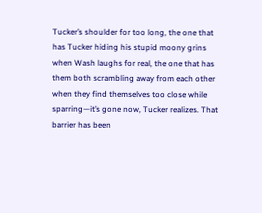Tucker’s shoulder for too long, the one that has Tucker hiding his stupid moony grins when Wash laughs for real, the one that has them both scrambling away from each other when they find themselves too close while sparring—it’s gone now, Tucker realizes. That barrier has been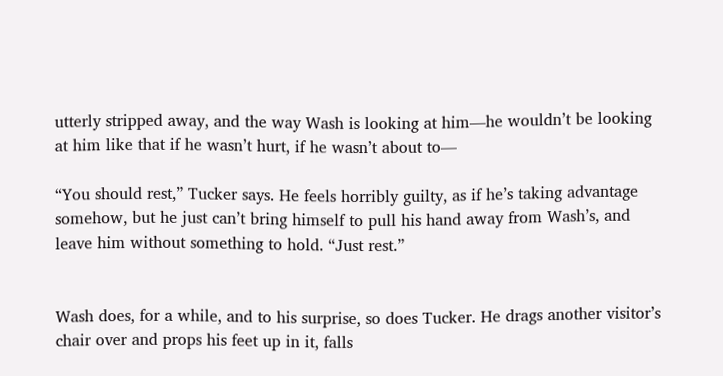utterly stripped away, and the way Wash is looking at him—he wouldn’t be looking at him like that if he wasn’t hurt, if he wasn’t about to—

“You should rest,” Tucker says. He feels horribly guilty, as if he’s taking advantage somehow, but he just can’t bring himself to pull his hand away from Wash’s, and leave him without something to hold. “Just rest.”


Wash does, for a while, and to his surprise, so does Tucker. He drags another visitor’s chair over and props his feet up in it, falls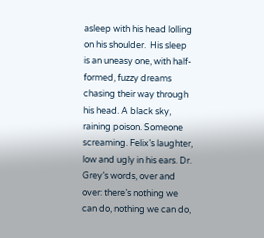asleep with his head lolling on his shoulder.  His sleep is an uneasy one, with half-formed, fuzzy dreams chasing their way through his head. A black sky, raining poison. Someone screaming. Felix’s laughter, low and ugly in his ears. Dr. Grey’s words, over and over: there’s nothing we can do, nothing we can do,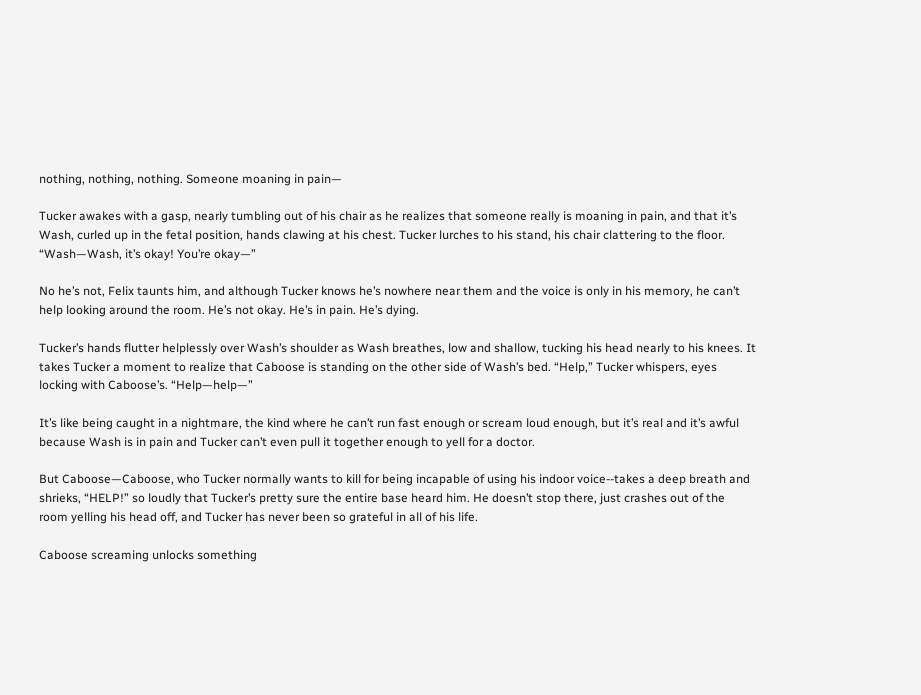nothing, nothing, nothing. Someone moaning in pain—

Tucker awakes with a gasp, nearly tumbling out of his chair as he realizes that someone really is moaning in pain, and that it’s Wash, curled up in the fetal position, hands clawing at his chest. Tucker lurches to his stand, his chair clattering to the floor. “Wash—Wash, it’s okay! You’re okay—”

No he’s not, Felix taunts him, and although Tucker knows he’s nowhere near them and the voice is only in his memory, he can’t help looking around the room. He’s not okay. He’s in pain. He’s dying.

Tucker’s hands flutter helplessly over Wash’s shoulder as Wash breathes, low and shallow, tucking his head nearly to his knees. It takes Tucker a moment to realize that Caboose is standing on the other side of Wash’s bed. “Help,” Tucker whispers, eyes locking with Caboose’s. “Help—help—”

It’s like being caught in a nightmare, the kind where he can’t run fast enough or scream loud enough, but it’s real and it’s awful because Wash is in pain and Tucker can’t even pull it together enough to yell for a doctor.

But Caboose—Caboose, who Tucker normally wants to kill for being incapable of using his indoor voice--takes a deep breath and shrieks, “HELP!” so loudly that Tucker’s pretty sure the entire base heard him. He doesn’t stop there, just crashes out of the room yelling his head off, and Tucker has never been so grateful in all of his life.

Caboose screaming unlocks something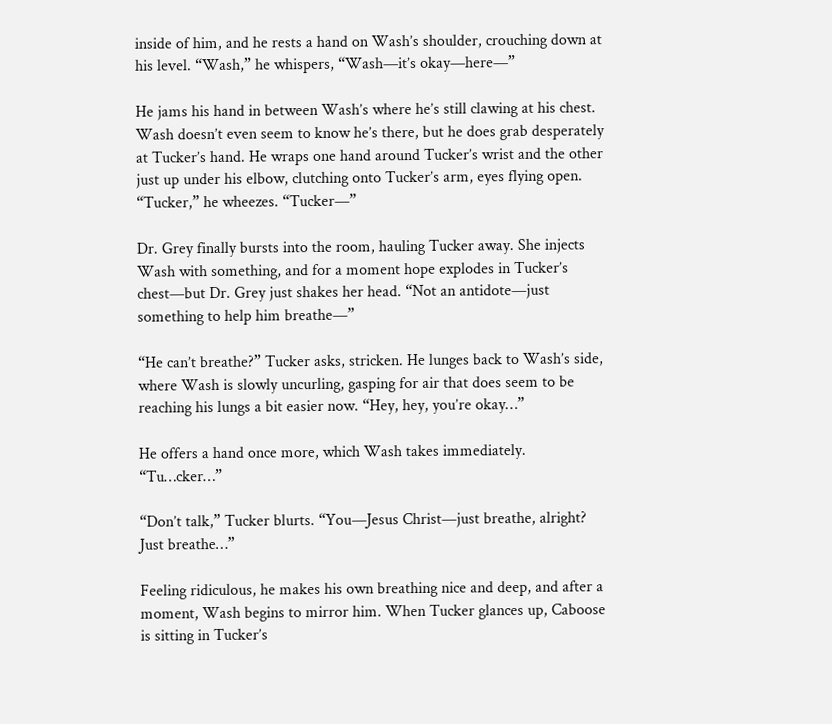inside of him, and he rests a hand on Wash’s shoulder, crouching down at his level. “Wash,” he whispers, “Wash—it’s okay—here—”

He jams his hand in between Wash’s where he’s still clawing at his chest. Wash doesn’t even seem to know he’s there, but he does grab desperately at Tucker’s hand. He wraps one hand around Tucker’s wrist and the other just up under his elbow, clutching onto Tucker’s arm, eyes flying open. “Tucker,” he wheezes. “Tucker—”

Dr. Grey finally bursts into the room, hauling Tucker away. She injects Wash with something, and for a moment hope explodes in Tucker’s chest—but Dr. Grey just shakes her head. “Not an antidote—just something to help him breathe—”

“He can’t breathe?” Tucker asks, stricken. He lunges back to Wash’s side, where Wash is slowly uncurling, gasping for air that does seem to be reaching his lungs a bit easier now. “Hey, hey, you’re okay…”

He offers a hand once more, which Wash takes immediately. “Tu…cker…”

“Don’t talk,” Tucker blurts. “You—Jesus Christ—just breathe, alright? Just breathe…”

Feeling ridiculous, he makes his own breathing nice and deep, and after a moment, Wash begins to mirror him. When Tucker glances up, Caboose is sitting in Tucker’s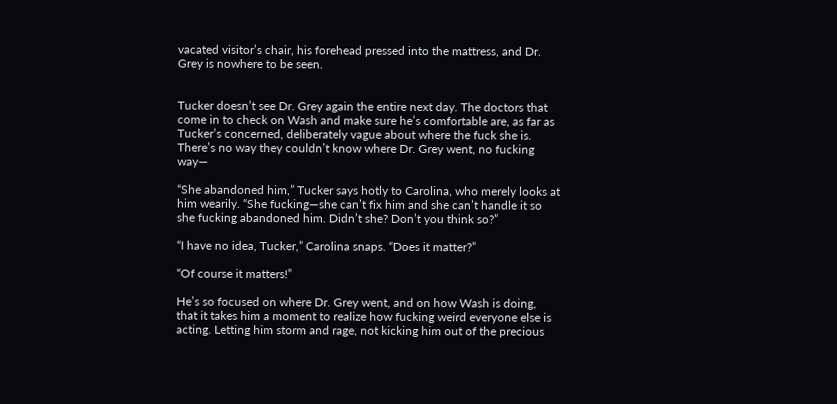vacated visitor’s chair, his forehead pressed into the mattress, and Dr. Grey is nowhere to be seen.


Tucker doesn’t see Dr. Grey again the entire next day. The doctors that come in to check on Wash and make sure he’s comfortable are, as far as Tucker’s concerned, deliberately vague about where the fuck she is. There’s no way they couldn’t know where Dr. Grey went, no fucking way—

“She abandoned him,” Tucker says hotly to Carolina, who merely looks at him wearily. “She fucking—she can’t fix him and she can’t handle it so she fucking abandoned him. Didn’t she? Don’t you think so?”

“I have no idea, Tucker,” Carolina snaps. “Does it matter?”

“Of course it matters!”

He’s so focused on where Dr. Grey went, and on how Wash is doing, that it takes him a moment to realize how fucking weird everyone else is acting. Letting him storm and rage, not kicking him out of the precious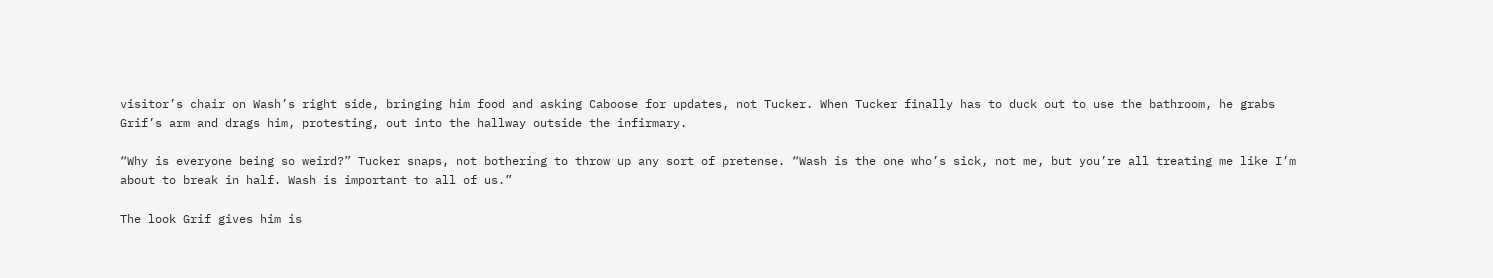visitor’s chair on Wash’s right side, bringing him food and asking Caboose for updates, not Tucker. When Tucker finally has to duck out to use the bathroom, he grabs Grif’s arm and drags him, protesting, out into the hallway outside the infirmary.

“Why is everyone being so weird?” Tucker snaps, not bothering to throw up any sort of pretense. “Wash is the one who’s sick, not me, but you’re all treating me like I’m about to break in half. Wash is important to all of us.”

The look Grif gives him is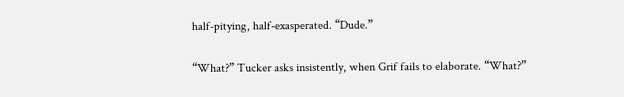half-pitying, half-exasperated. “Dude.”

“What?” Tucker asks insistently, when Grif fails to elaborate. “What?”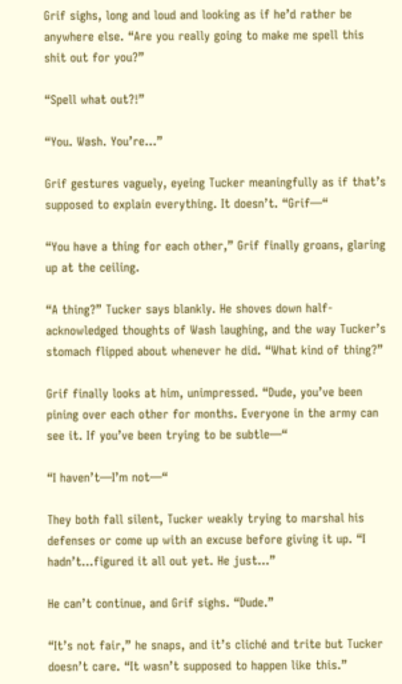Grif sighs, long and loud and looking as if he’d rather be anywhere else. “Are you really going to make me spell this shit out for you?”

“Spell what out?!”

“You. Wash. You’re...”

Grif gestures vaguely, eyeing Tucker meaningfully as if that’s supposed to explain everything. It doesn’t. “Grif—“

“You have a thing for each other,” Grif finally groans, glaring up at the ceiling.

“A thing?” Tucker says blankly. He shoves down half-acknowledged thoughts of Wash laughing, and the way Tucker’s stomach flipped about whenever he did. “What kind of thing?”

Grif finally looks at him, unimpressed. “Dude, you’ve been pining over each other for months. Everyone in the army can see it. If you’ve been trying to be subtle—“

“I haven’t—I’m not—“

They both fall silent, Tucker weakly trying to marshal his defenses or come up with an excuse before giving it up. “I hadn’t...figured it all out yet. He just...”

He can’t continue, and Grif sighs. “Dude.”

“It’s not fair,” he snaps, and it’s cliché and trite but Tucker doesn’t care. “It wasn’t supposed to happen like this.”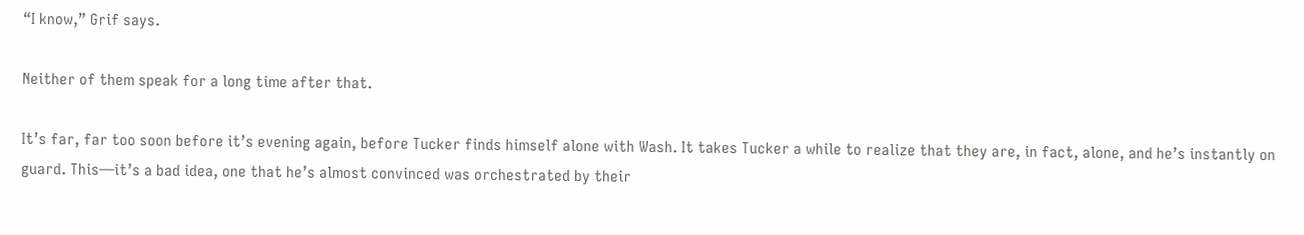“I know,” Grif says.

Neither of them speak for a long time after that.

It’s far, far too soon before it’s evening again, before Tucker finds himself alone with Wash. It takes Tucker a while to realize that they are, in fact, alone, and he’s instantly on guard. This—it’s a bad idea, one that he’s almost convinced was orchestrated by their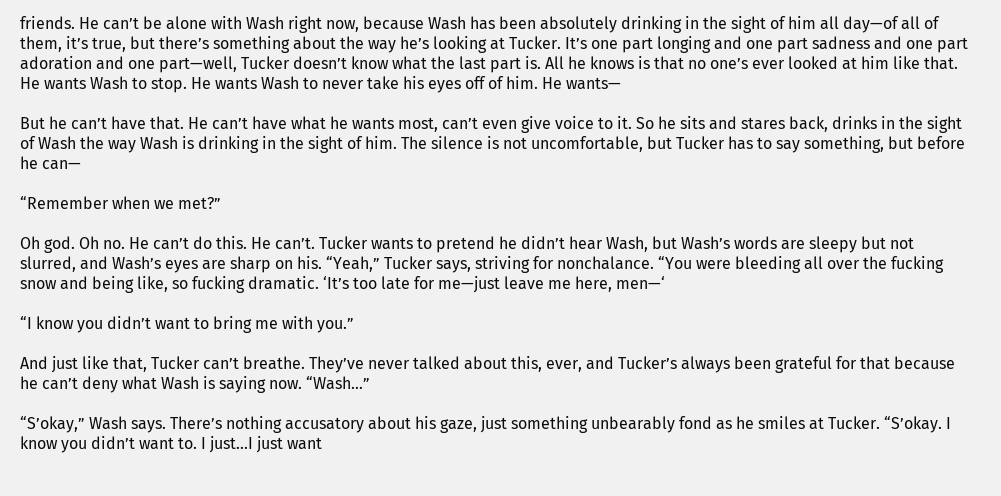friends. He can’t be alone with Wash right now, because Wash has been absolutely drinking in the sight of him all day—of all of them, it’s true, but there’s something about the way he’s looking at Tucker. It’s one part longing and one part sadness and one part adoration and one part—well, Tucker doesn’t know what the last part is. All he knows is that no one’s ever looked at him like that. He wants Wash to stop. He wants Wash to never take his eyes off of him. He wants—

But he can’t have that. He can’t have what he wants most, can’t even give voice to it. So he sits and stares back, drinks in the sight of Wash the way Wash is drinking in the sight of him. The silence is not uncomfortable, but Tucker has to say something, but before he can—

“Remember when we met?”

Oh god. Oh no. He can’t do this. He can’t. Tucker wants to pretend he didn’t hear Wash, but Wash’s words are sleepy but not slurred, and Wash’s eyes are sharp on his. “Yeah,” Tucker says, striving for nonchalance. “You were bleeding all over the fucking snow and being like, so fucking dramatic. ‘It’s too late for me—just leave me here, men—‘

“I know you didn’t want to bring me with you.”

And just like that, Tucker can’t breathe. They’ve never talked about this, ever, and Tucker’s always been grateful for that because he can’t deny what Wash is saying now. “Wash…”

“S’okay,” Wash says. There’s nothing accusatory about his gaze, just something unbearably fond as he smiles at Tucker. “S’okay. I know you didn’t want to. I just…I just want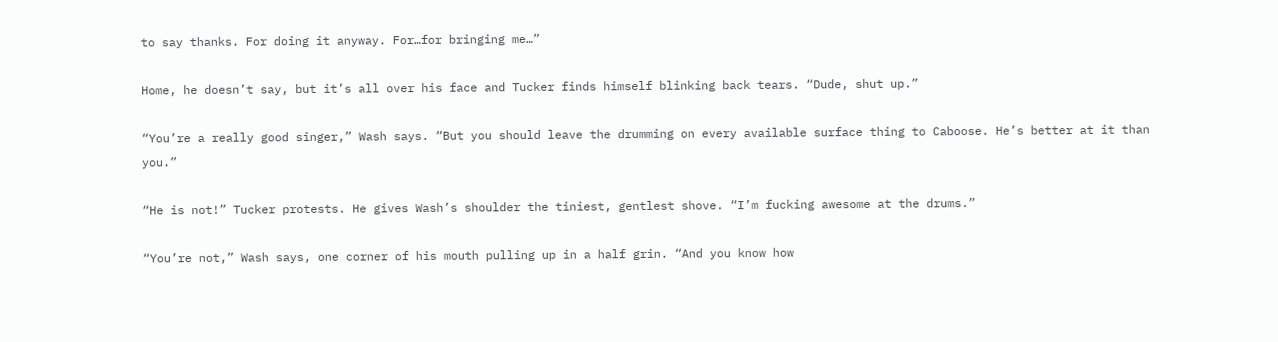to say thanks. For doing it anyway. For…for bringing me…”

Home, he doesn’t say, but it’s all over his face and Tucker finds himself blinking back tears. “Dude, shut up.”

“You’re a really good singer,” Wash says. “But you should leave the drumming on every available surface thing to Caboose. He’s better at it than you.”

“He is not!” Tucker protests. He gives Wash’s shoulder the tiniest, gentlest shove. “I’m fucking awesome at the drums.”

“You’re not,” Wash says, one corner of his mouth pulling up in a half grin. “And you know how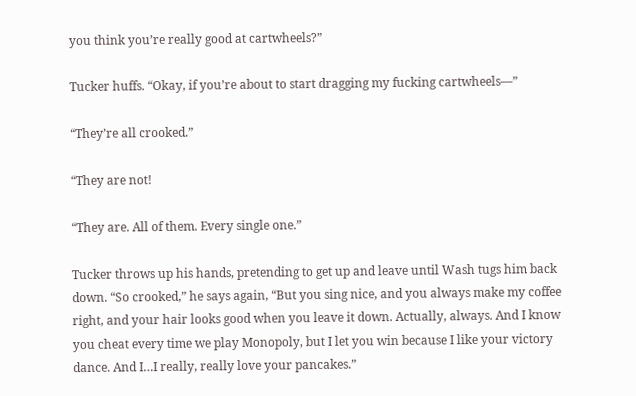you think you’re really good at cartwheels?”

Tucker huffs. “Okay, if you’re about to start dragging my fucking cartwheels—”

“They’re all crooked.”

“They are not!

“They are. All of them. Every single one.”

Tucker throws up his hands, pretending to get up and leave until Wash tugs him back down. “So crooked,” he says again, “But you sing nice, and you always make my coffee right, and your hair looks good when you leave it down. Actually, always. And I know you cheat every time we play Monopoly, but I let you win because I like your victory dance. And I…I really, really love your pancakes.”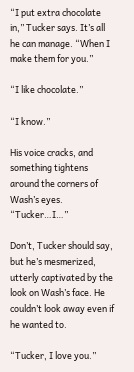“I put extra chocolate in,” Tucker says. It’s all he can manage. “When I make them for you.”

“I like chocolate.”

“I know.”

His voice cracks, and something tightens around the corners of Wash’s eyes. “Tucker…I…”

Don’t, Tucker should say, but he’s mesmerized, utterly captivated by the look on Wash’s face. He couldn’t look away even if he wanted to.

“Tucker, I love you.”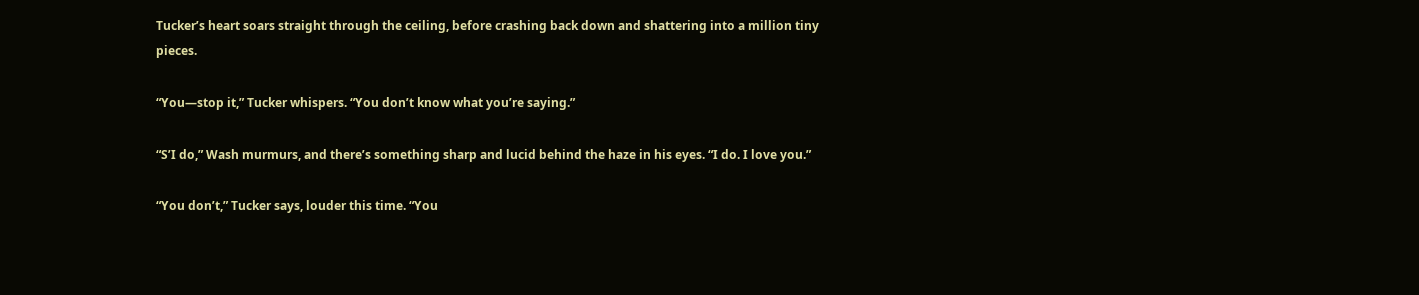Tucker’s heart soars straight through the ceiling, before crashing back down and shattering into a million tiny pieces.

“You—stop it,” Tucker whispers. “You don’t know what you’re saying.”

“S’I do,” Wash murmurs, and there’s something sharp and lucid behind the haze in his eyes. “I do. I love you.”

“You don’t,” Tucker says, louder this time. “You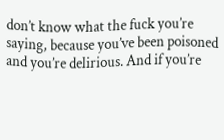don’t know what the fuck you’re saying, because you’ve been poisoned and you’re delirious. And if you’re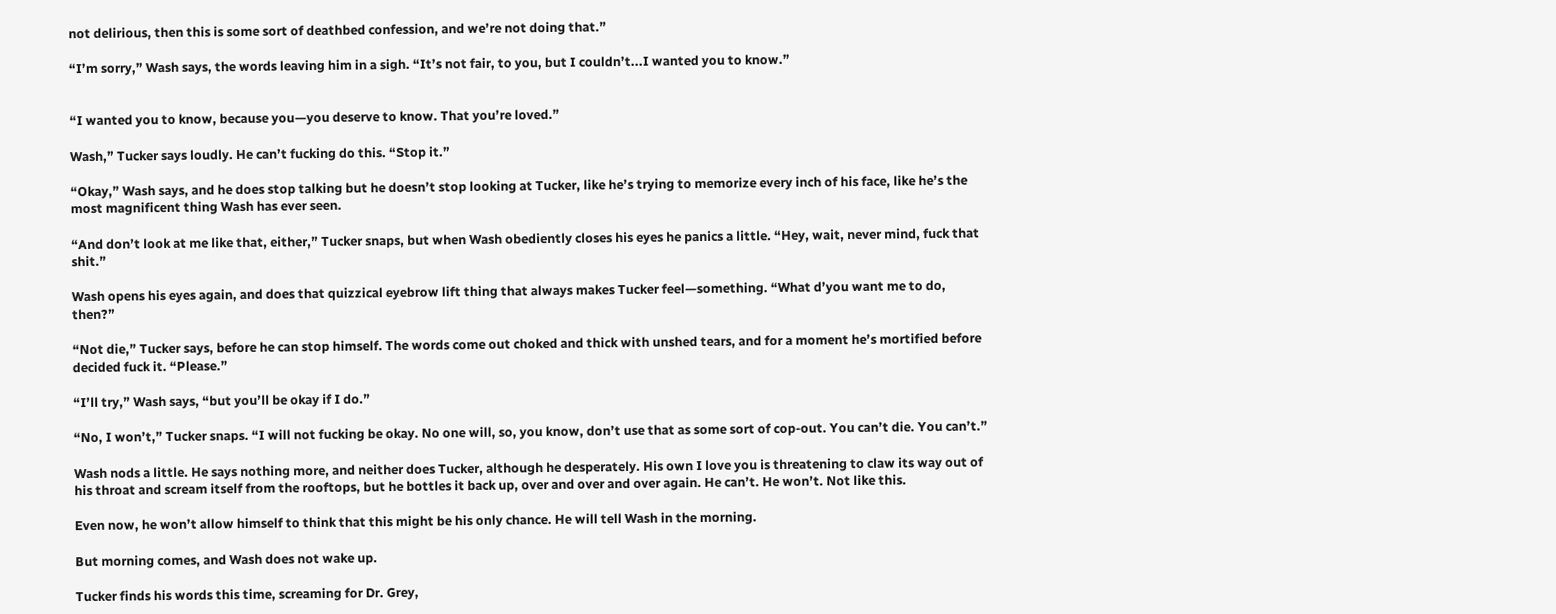not delirious, then this is some sort of deathbed confession, and we’re not doing that.”

“I’m sorry,” Wash says, the words leaving him in a sigh. “It’s not fair, to you, but I couldn’t...I wanted you to know.”


“I wanted you to know, because you—you deserve to know. That you’re loved.”

Wash,” Tucker says loudly. He can’t fucking do this. “Stop it.”

“Okay,” Wash says, and he does stop talking but he doesn’t stop looking at Tucker, like he’s trying to memorize every inch of his face, like he’s the most magnificent thing Wash has ever seen.

“And don’t look at me like that, either,” Tucker snaps, but when Wash obediently closes his eyes he panics a little. “Hey, wait, never mind, fuck that shit.”

Wash opens his eyes again, and does that quizzical eyebrow lift thing that always makes Tucker feel—something. “What d’you want me to do, then?”

“Not die,” Tucker says, before he can stop himself. The words come out choked and thick with unshed tears, and for a moment he’s mortified before decided fuck it. “Please.”

“I’ll try,” Wash says, “but you’ll be okay if I do.”

“No, I won’t,” Tucker snaps. “I will not fucking be okay. No one will, so, you know, don’t use that as some sort of cop-out. You can’t die. You can’t.”

Wash nods a little. He says nothing more, and neither does Tucker, although he desperately. His own I love you is threatening to claw its way out of his throat and scream itself from the rooftops, but he bottles it back up, over and over and over again. He can’t. He won’t. Not like this.

Even now, he won’t allow himself to think that this might be his only chance. He will tell Wash in the morning.

But morning comes, and Wash does not wake up.

Tucker finds his words this time, screaming for Dr. Grey,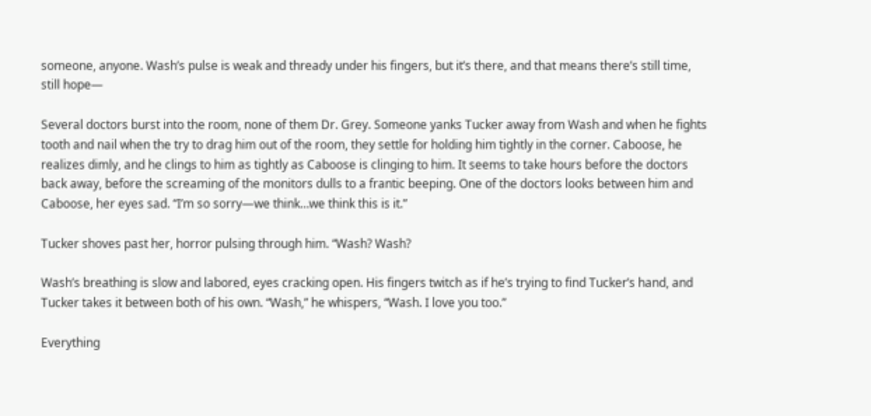someone, anyone. Wash’s pulse is weak and thready under his fingers, but it’s there, and that means there’s still time, still hope—

Several doctors burst into the room, none of them Dr. Grey. Someone yanks Tucker away from Wash and when he fights tooth and nail when the try to drag him out of the room, they settle for holding him tightly in the corner. Caboose, he realizes dimly, and he clings to him as tightly as Caboose is clinging to him. It seems to take hours before the doctors back away, before the screaming of the monitors dulls to a frantic beeping. One of the doctors looks between him and Caboose, her eyes sad. “I’m so sorry—we think…we think this is it.”

Tucker shoves past her, horror pulsing through him. “Wash? Wash?

Wash’s breathing is slow and labored, eyes cracking open. His fingers twitch as if he’s trying to find Tucker’s hand, and Tucker takes it between both of his own. “Wash,” he whispers, “Wash. I love you too.”

Everything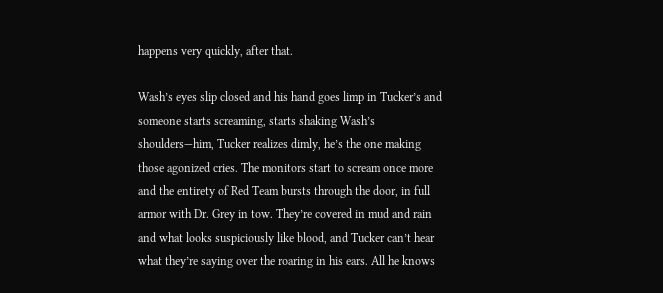happens very quickly, after that.

Wash’s eyes slip closed and his hand goes limp in Tucker’s and someone starts screaming, starts shaking Wash’s shoulders—him, Tucker realizes dimly, he’s the one making those agonized cries. The monitors start to scream once more and the entirety of Red Team bursts through the door, in full armor with Dr. Grey in tow. They’re covered in mud and rain and what looks suspiciously like blood, and Tucker can’t hear what they’re saying over the roaring in his ears. All he knows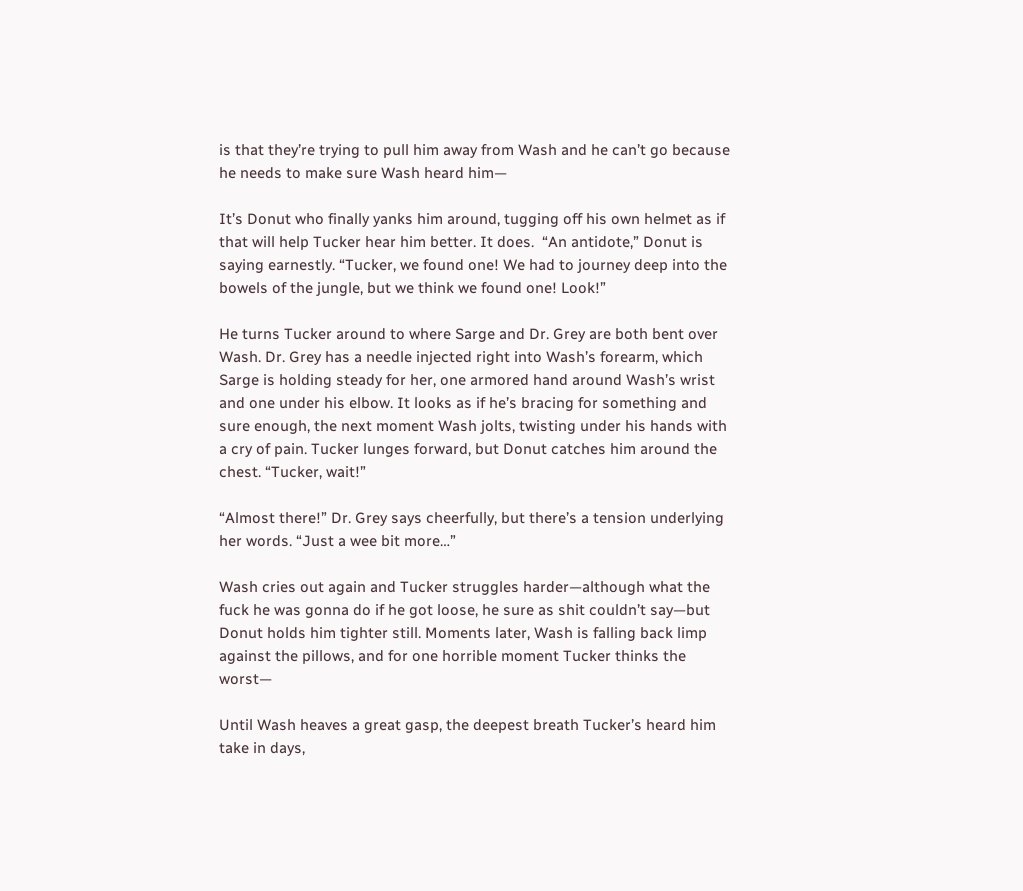is that they’re trying to pull him away from Wash and he can’t go because he needs to make sure Wash heard him—

It’s Donut who finally yanks him around, tugging off his own helmet as if that will help Tucker hear him better. It does.  “An antidote,” Donut is saying earnestly. “Tucker, we found one! We had to journey deep into the bowels of the jungle, but we think we found one! Look!”

He turns Tucker around to where Sarge and Dr. Grey are both bent over Wash. Dr. Grey has a needle injected right into Wash’s forearm, which Sarge is holding steady for her, one armored hand around Wash’s wrist and one under his elbow. It looks as if he’s bracing for something and sure enough, the next moment Wash jolts, twisting under his hands with a cry of pain. Tucker lunges forward, but Donut catches him around the chest. “Tucker, wait!”

“Almost there!” Dr. Grey says cheerfully, but there’s a tension underlying her words. “Just a wee bit more…”

Wash cries out again and Tucker struggles harder—although what the fuck he was gonna do if he got loose, he sure as shit couldn’t say—but Donut holds him tighter still. Moments later, Wash is falling back limp against the pillows, and for one horrible moment Tucker thinks the worst—

Until Wash heaves a great gasp, the deepest breath Tucker’s heard him take in days,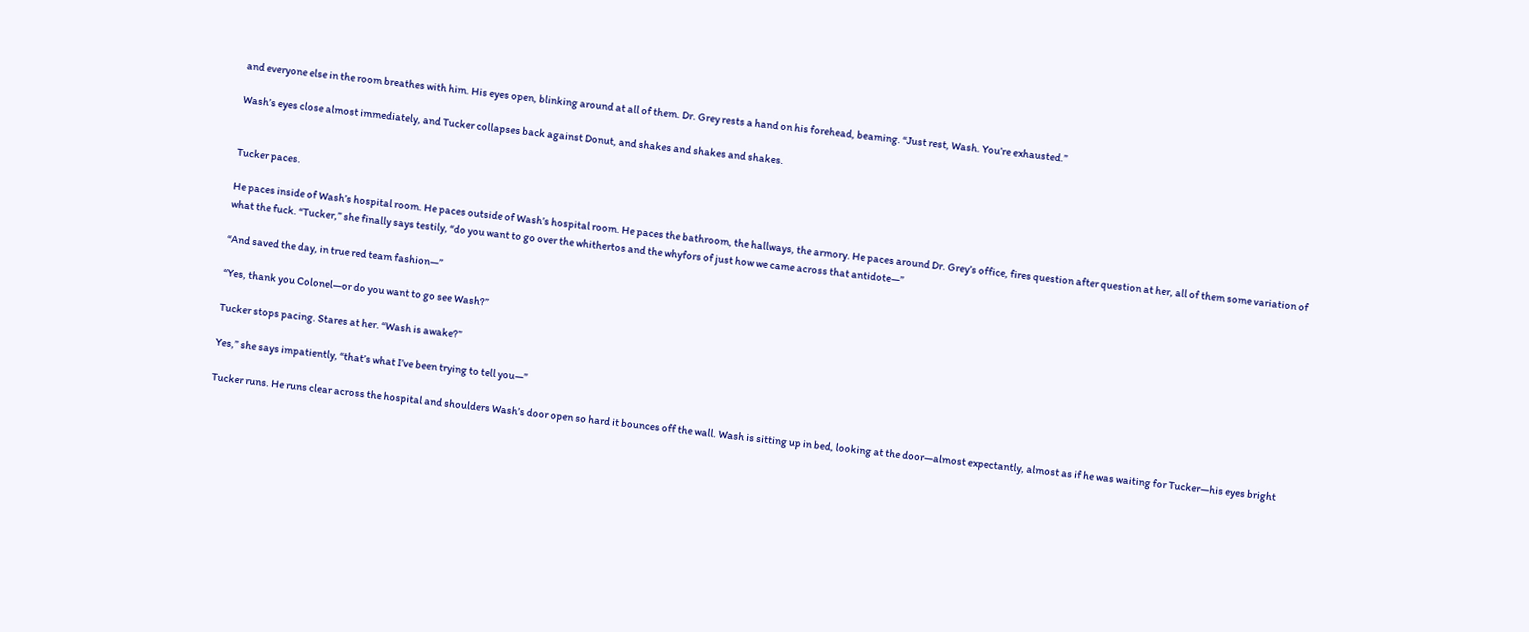and everyone else in the room breathes with him. His eyes open, blinking around at all of them. Dr. Grey rests a hand on his forehead, beaming. “Just rest, Wash. You’re exhausted.”

Wash’s eyes close almost immediately, and Tucker collapses back against Donut, and shakes and shakes and shakes.


Tucker paces.

He paces inside of Wash’s hospital room. He paces outside of Wash’s hospital room. He paces the bathroom, the hallways, the armory. He paces around Dr. Grey’s office, fires question after question at her, all of them some variation of what the fuck. “Tucker,” she finally says testily, “do you want to go over the whithertos and the whyfors of just how we came across that antidote—”

“And saved the day, in true red team fashion—”

“Yes, thank you Colonel—or do you want to go see Wash?”

Tucker stops pacing. Stares at her. “Wash is awake?”

Yes,” she says impatiently, “that’s what I’ve been trying to tell you—”

Tucker runs. He runs clear across the hospital and shoulders Wash’s door open so hard it bounces off the wall. Wash is sitting up in bed, looking at the door—almost expectantly, almost as if he was waiting for Tucker—his eyes bright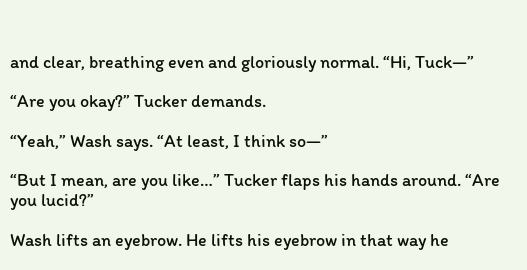and clear, breathing even and gloriously normal. “Hi, Tuck—”

“Are you okay?” Tucker demands.

“Yeah,” Wash says. “At least, I think so—”

“But I mean, are you like…” Tucker flaps his hands around. “Are you lucid?”

Wash lifts an eyebrow. He lifts his eyebrow in that way he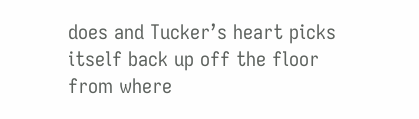does and Tucker’s heart picks itself back up off the floor from where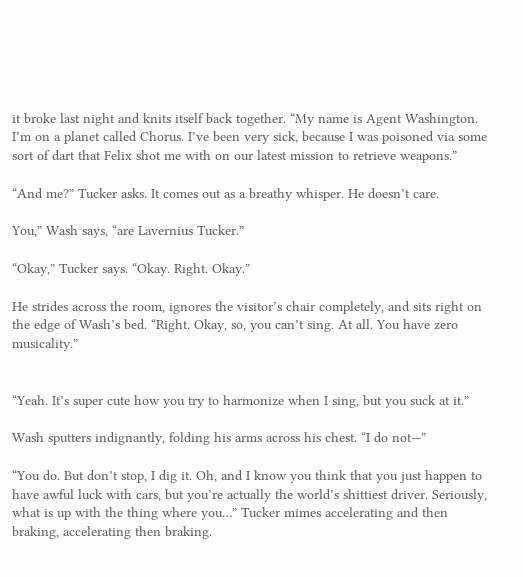it broke last night and knits itself back together. “My name is Agent Washington. I’m on a planet called Chorus. I’ve been very sick, because I was poisoned via some sort of dart that Felix shot me with on our latest mission to retrieve weapons.”

“And me?” Tucker asks. It comes out as a breathy whisper. He doesn’t care.

You,” Wash says, “are Lavernius Tucker.”

“Okay,” Tucker says. “Okay. Right. Okay.”

He strides across the room, ignores the visitor’s chair completely, and sits right on the edge of Wash’s bed. “Right. Okay, so, you can’t sing. At all. You have zero musicality.”


“Yeah. It’s super cute how you try to harmonize when I sing, but you suck at it.”

Wash sputters indignantly, folding his arms across his chest. “I do not—”

“You do. But don’t stop, I dig it. Oh, and I know you think that you just happen to have awful luck with cars, but you’re actually the world’s shittiest driver. Seriously, what is up with the thing where you…” Tucker mimes accelerating and then braking, accelerating then braking.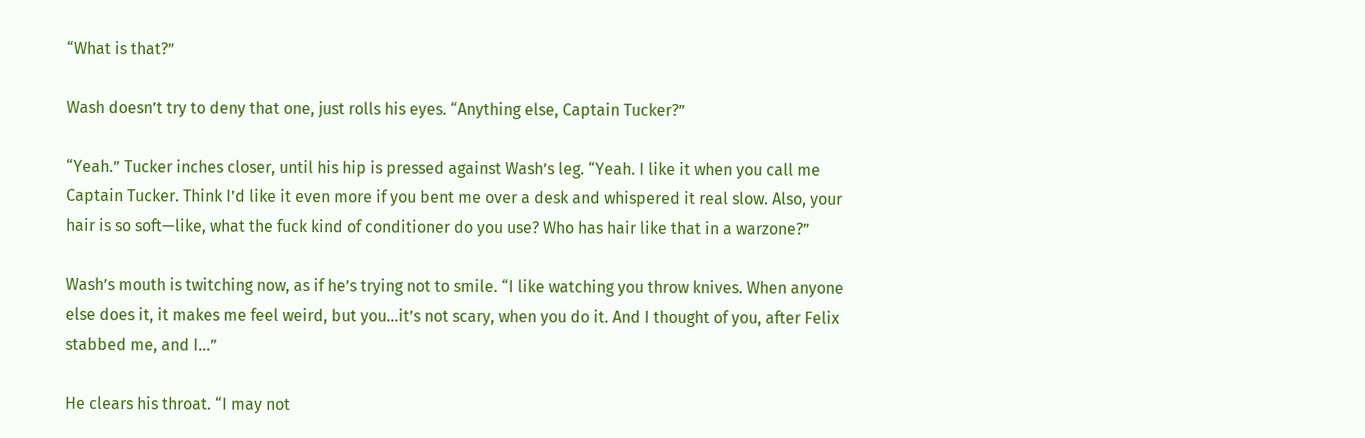“What is that?”

Wash doesn’t try to deny that one, just rolls his eyes. “Anything else, Captain Tucker?”

“Yeah.” Tucker inches closer, until his hip is pressed against Wash’s leg. “Yeah. I like it when you call me Captain Tucker. Think I’d like it even more if you bent me over a desk and whispered it real slow. Also, your hair is so soft—like, what the fuck kind of conditioner do you use? Who has hair like that in a warzone?”

Wash’s mouth is twitching now, as if he’s trying not to smile. “I like watching you throw knives. When anyone else does it, it makes me feel weird, but you…it’s not scary, when you do it. And I thought of you, after Felix stabbed me, and I…”

He clears his throat. “I may not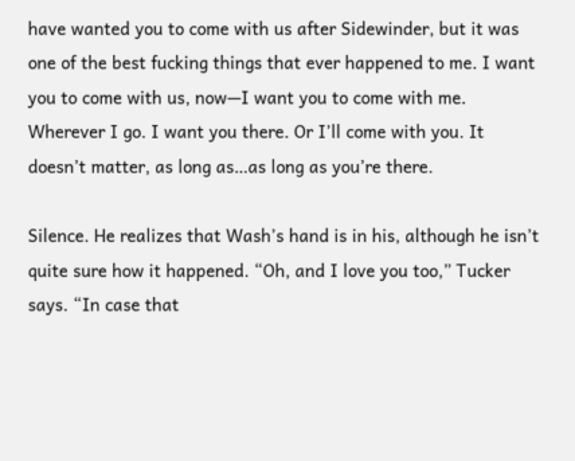have wanted you to come with us after Sidewinder, but it was one of the best fucking things that ever happened to me. I want you to come with us, now—I want you to come with me. Wherever I go. I want you there. Or I’ll come with you. It doesn’t matter, as long as…as long as you’re there.

Silence. He realizes that Wash’s hand is in his, although he isn’t quite sure how it happened. “Oh, and I love you too,” Tucker says. “In case that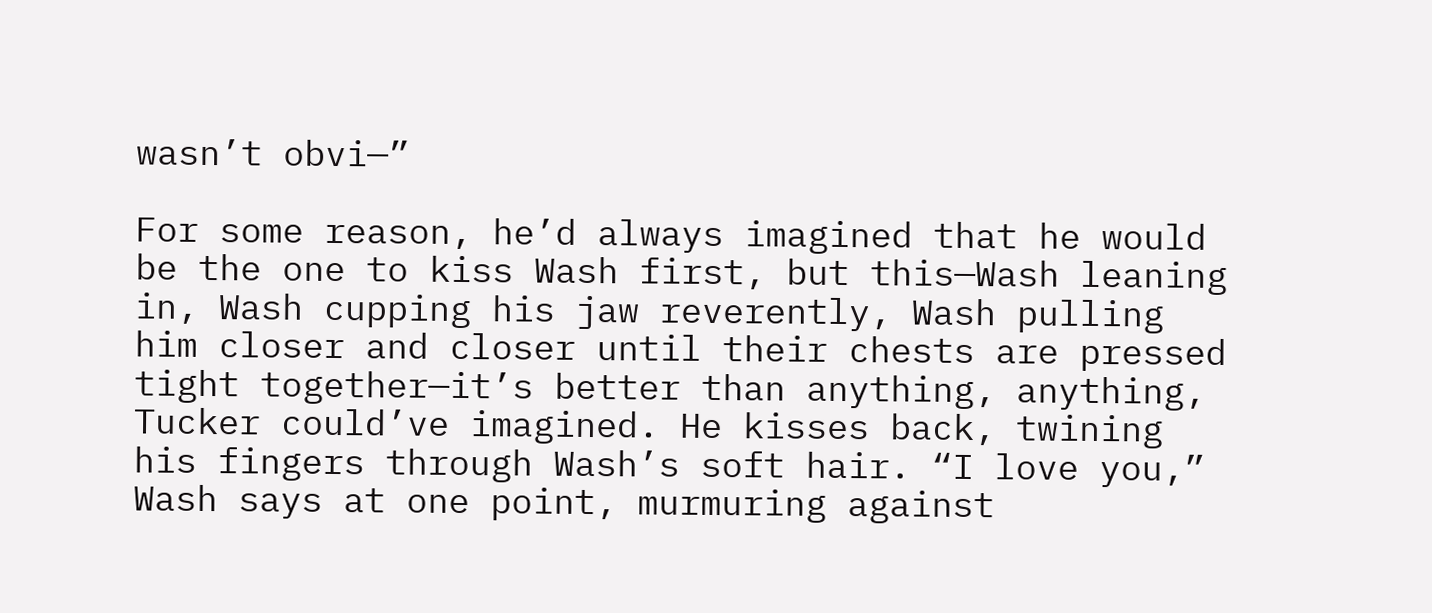wasn’t obvi—”

For some reason, he’d always imagined that he would be the one to kiss Wash first, but this—Wash leaning in, Wash cupping his jaw reverently, Wash pulling him closer and closer until their chests are pressed tight together—it’s better than anything, anything, Tucker could’ve imagined. He kisses back, twining his fingers through Wash’s soft hair. “I love you,” Wash says at one point, murmuring against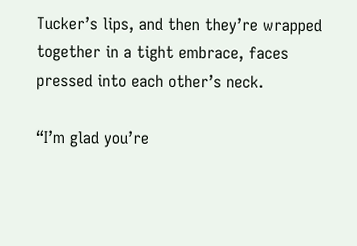Tucker’s lips, and then they’re wrapped together in a tight embrace, faces pressed into each other’s neck.

“I’m glad you’re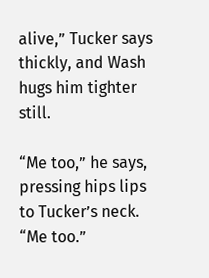alive,” Tucker says thickly, and Wash hugs him tighter still.

“Me too,” he says, pressing hips lips to Tucker’s neck. “Me too.”